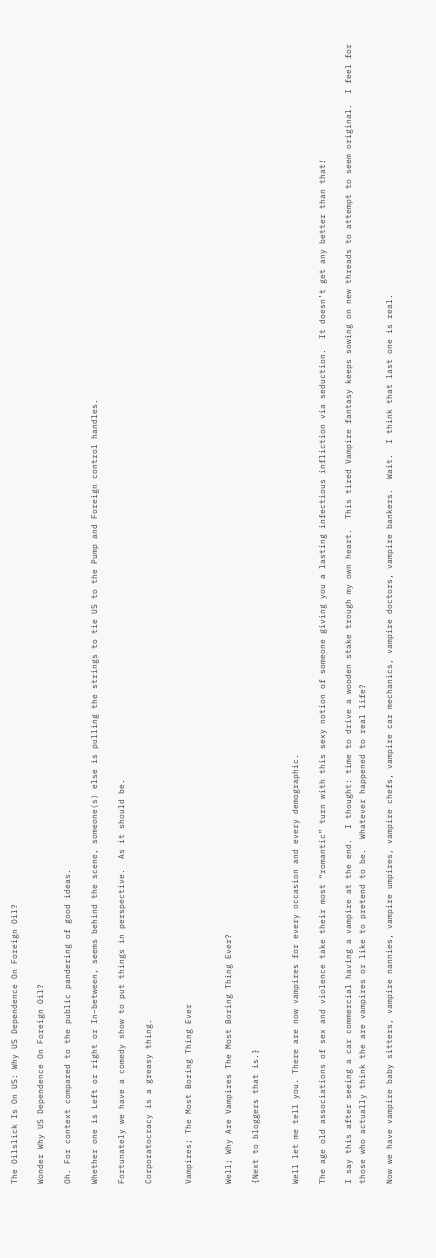The Oilslick Is On US: Why US Dependence On Foreign Oil?

Wonder Why US Dependence On Foreign Oil?

Oh. For context compared to the public pandering of good ideas.

Whether one is Left or right or In–between, seems behind the scene, someone(s) else is pulling the strings to tie US to the Pump and Foreign control handles.

Fortunately we have a comedy show to put things in perspective.  As it should be.

Corporatocracy is a greasy thing.


Vampires; The Most Boring Thing Ever


Well; Why Are Vampires The Most Boring Thing Ever?

{Next to bloggers that is.}


Well let me tell you. There are now vampires for every occasion and every demographic.

The age old associations of sex and violence take their most “romantic” turn with this sexy notion of someone giving you a lasting infectious infliction via seduction.  It doesn’t get any better than that!

I say this after seeing a car commercial having a vampire at the end.  I thought: time to drive a wooden stake trough my own heart.  This tired Vampire fantasy keeps sowing on new threads to attempt to seem original.  I feel for those who actually think the are vampires or like to pretend to be.  Whatever happened to real life?

Now we have vampire baby sitters, vampire nannies, vampire umpires, vampire chefs, vampire car mechanics, vampire doctors, vampire bankers.  Wait.  I think that last one is real.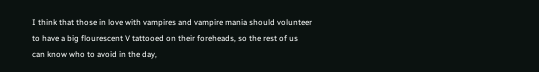I think that those in love with vampires and vampire mania should volunteer to have a big flourescent V tattooed on their foreheads, so the rest of us can know who to avoid in the day,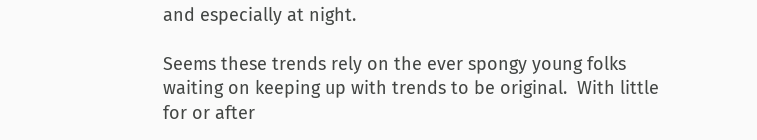and especially at night.

Seems these trends rely on the ever spongy young folks waiting on keeping up with trends to be original.  With little for or after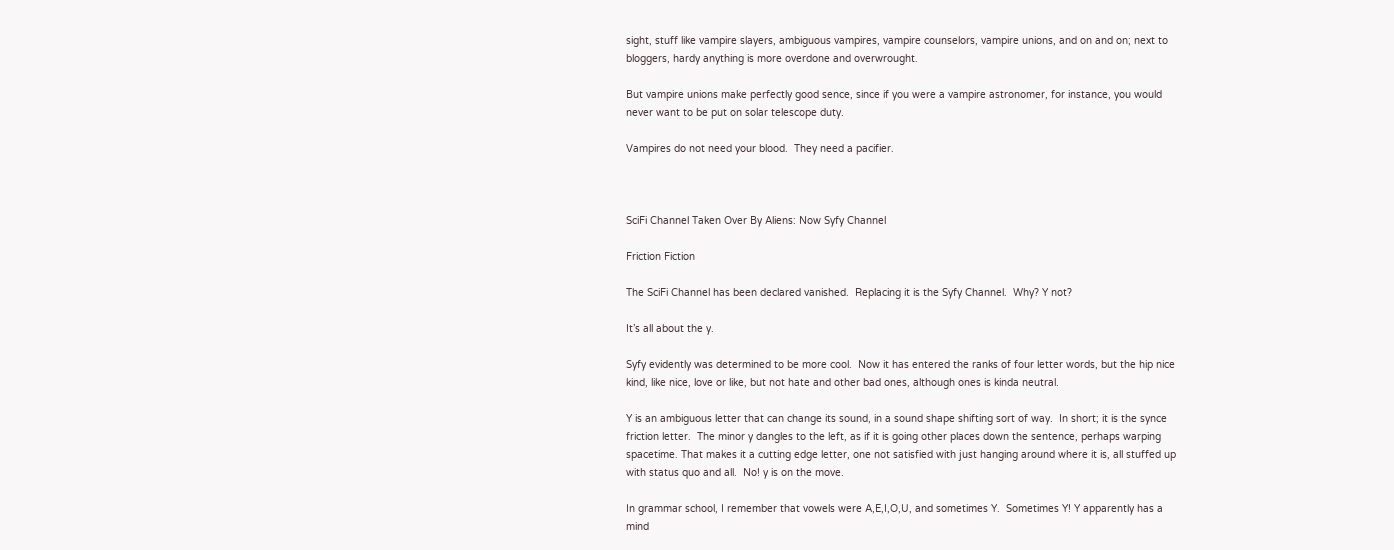sight, stuff like vampire slayers, ambiguous vampires, vampire counselors, vampire unions, and on and on; next to bloggers, hardy anything is more overdone and overwrought.

But vampire unions make perfectly good sence, since if you were a vampire astronomer, for instance, you would never want to be put on solar telescope duty.

Vampires do not need your blood.  They need a pacifier.



SciFi Channel Taken Over By Aliens: Now Syfy Channel

Friction Fiction

The SciFi Channel has been declared vanished.  Replacing it is the Syfy Channel.  Why? Y not?

It’s all about the y.

Syfy evidently was determined to be more cool.  Now it has entered the ranks of four letter words, but the hip nice kind, like nice, love or like, but not hate and other bad ones, although ones is kinda neutral.

Y is an ambiguous letter that can change its sound, in a sound shape shifting sort of way.  In short; it is the synce friction letter.  The minor y dangles to the left, as if it is going other places down the sentence, perhaps warping spacetime. That makes it a cutting edge letter, one not satisfied with just hanging around where it is, all stuffed up with status quo and all.  No! y is on the move.

In grammar school, I remember that vowels were A,E,I,O,U, and sometimes Y.  Sometimes Y! Y apparently has a mind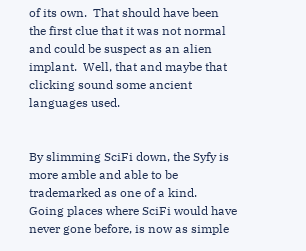of its own.  That should have been the first clue that it was not normal and could be suspect as an alien implant.  Well, that and maybe that clicking sound some ancient languages used.


By slimming SciFi down, the Syfy is more amble and able to be trademarked as one of a kind.  Going places where SciFi would have never gone before, is now as simple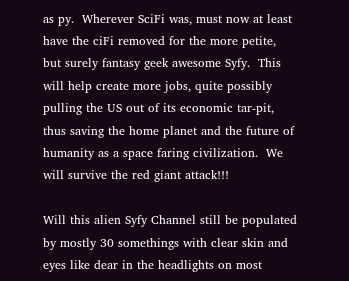as py.  Wherever SciFi was, must now at least have the ciFi removed for the more petite, but surely fantasy geek awesome Syfy.  This will help create more jobs, quite possibly pulling the US out of its economic tar-pit, thus saving the home planet and the future of humanity as a space faring civilization.  We will survive the red giant attack!!!

Will this alien Syfy Channel still be populated by mostly 30 somethings with clear skin and eyes like dear in the headlights on most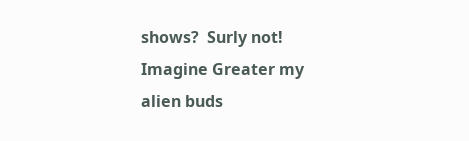shows?  Surly not!  Imagine Greater my alien buds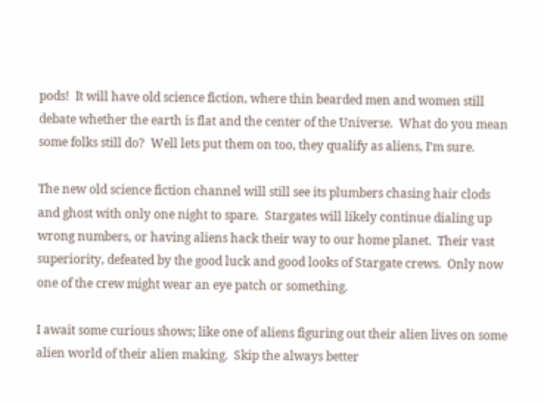pods!  It will have old science fiction, where thin bearded men and women still debate whether the earth is flat and the center of the Universe.  What do you mean some folks still do?  Well lets put them on too, they qualify as aliens, I’m sure.

The new old science fiction channel will still see its plumbers chasing hair clods and ghost with only one night to spare.  Stargates will likely continue dialing up wrong numbers, or having aliens hack their way to our home planet.  Their vast superiority, defeated by the good luck and good looks of Stargate crews.  Only now one of the crew might wear an eye patch or something.

I await some curious shows; like one of aliens figuring out their alien lives on some alien world of their alien making.  Skip the always better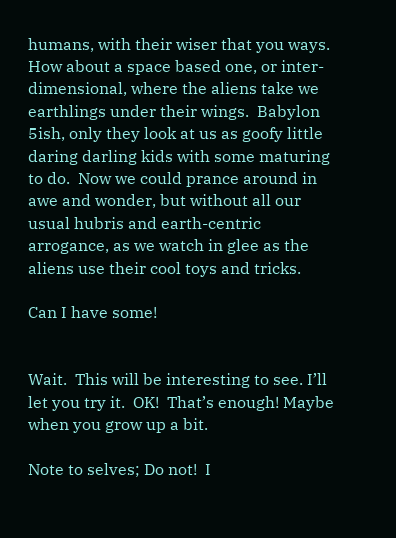humans, with their wiser that you ways.  How about a space based one, or inter-dimensional, where the aliens take we earthlings under their wings.  Babylon 5ish, only they look at us as goofy little daring darling kids with some maturing to do.  Now we could prance around in awe and wonder, but without all our usual hubris and earth-centric arrogance, as we watch in glee as the aliens use their cool toys and tricks.

Can I have some!


Wait.  This will be interesting to see. I’ll let you try it.  OK!  That’s enough! Maybe when you grow up a bit.

Note to selves; Do not!  I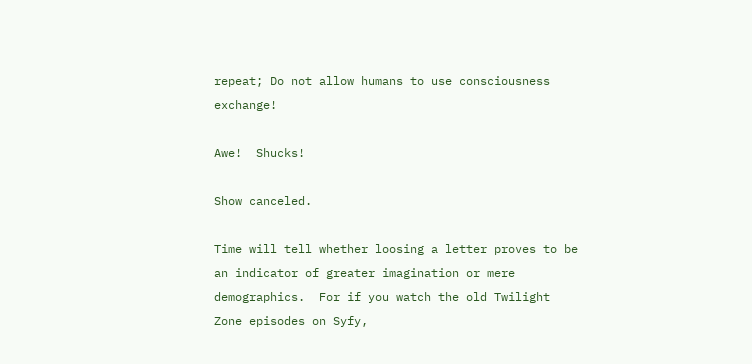repeat; Do not allow humans to use consciousness exchange!

Awe!  Shucks!

Show canceled.

Time will tell whether loosing a letter proves to be an indicator of greater imagination or mere demographics.  For if you watch the old Twilight Zone episodes on Syfy,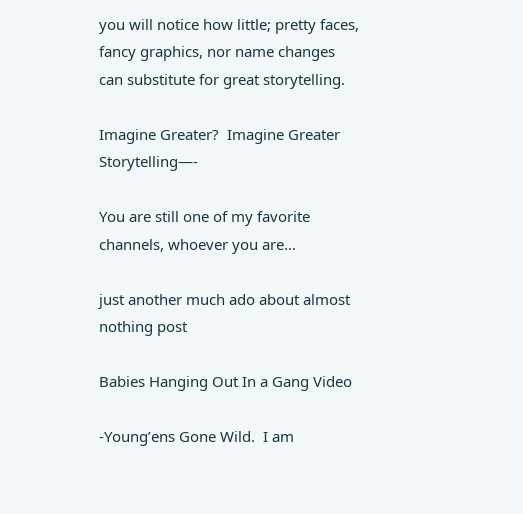you will notice how little; pretty faces, fancy graphics, nor name changes can substitute for great storytelling.

Imagine Greater?  Imagine Greater Storytelling—-

You are still one of my favorite channels, whoever you are…

just another much ado about almost nothing post

Babies Hanging Out In a Gang Video

-Young’ens Gone Wild.  I am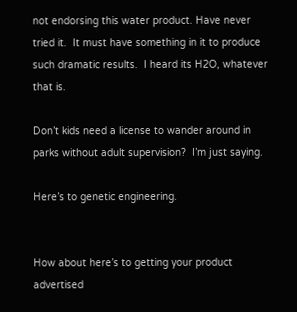not endorsing this water product. Have never tried it.  It must have something in it to produce such dramatic results.  I heard its H2O, whatever that is.

Don’t kids need a license to wander around in parks without adult supervision?  I’m just saying.

Here’s to genetic engineering.


How about here’s to getting your product advertised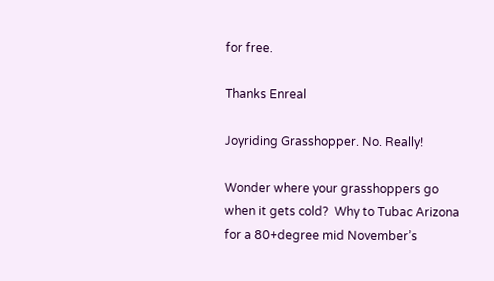for free.

Thanks Enreal

Joyriding Grasshopper. No. Really!

Wonder where your grasshoppers go when it gets cold?  Why to Tubac Arizona for a 80+degree mid November’s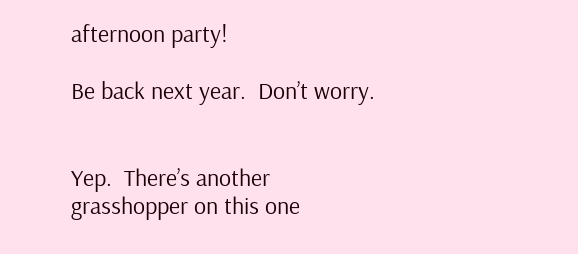afternoon party!

Be back next year.  Don’t worry.


Yep.  There’s another grasshopper on this one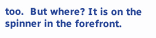too.  But where? It is on the spinner in the forefront.